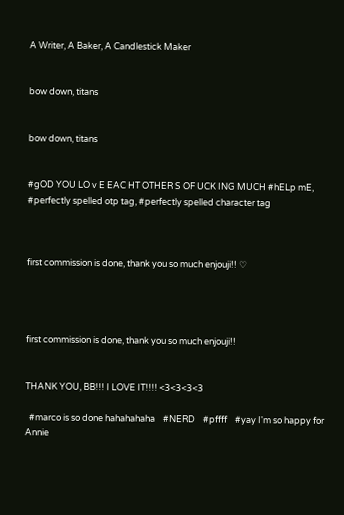A Writer, A Baker, A Candlestick Maker


bow down, titans


bow down, titans


#gOD YOU LO v E EAC HT OTHER S OF UCK ING MUCH #hELp mE, #perfectly spelled otp tag, #perfectly spelled character tag



first commission is done, thank you so much enjouji!! ♡




first commission is done, thank you so much enjouji!!


THANK YOU, BB!!! I LOVE IT!!!! <3<3<3<3

  #marco is so done hahahahaha    #NERD    #pffff    #yay I'm so happy for Annie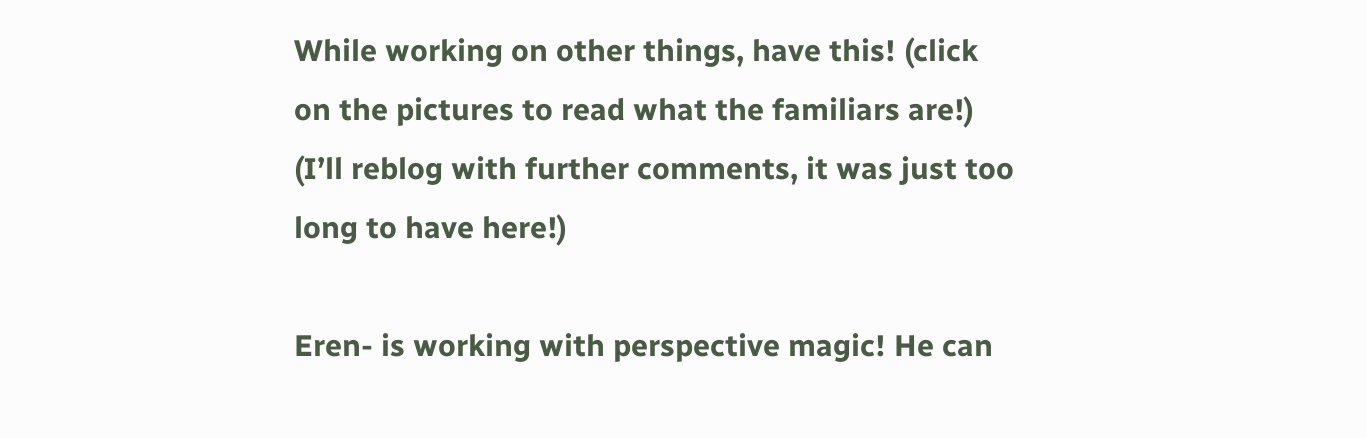While working on other things, have this! (click on the pictures to read what the familiars are!) (I’ll reblog with further comments, it was just too long to have here!)

Eren- is working with perspective magic! He can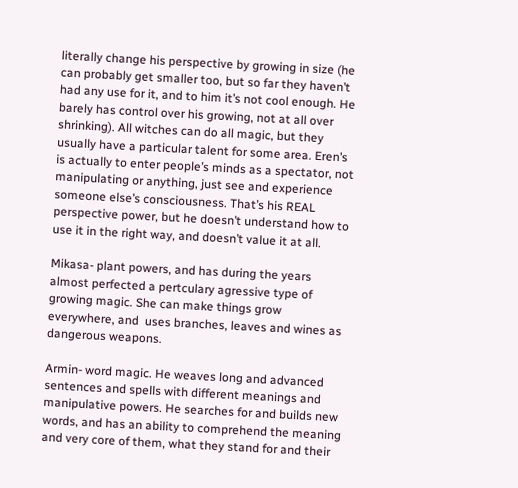literally change his perspective by growing in size (he can probably get smaller too, but so far they haven’t had any use for it, and to him it’s not cool enough. He barely has control over his growing, not at all over shrinking). All witches can do all magic, but they usually have a particular talent for some area. Eren’s is actually to enter people’s minds as a spectator, not manipulating or anything, just see and experience someone else’s consciousness. That’s his REAL perspective power, but he doesn’t understand how to use it in the right way, and doesn’t value it at all.

Mikasa- plant powers, and has during the years almost perfected a pertculary agressive type of growing magic. She can make things grow everywhere, and  uses branches, leaves and wines as dangerous weapons.

Armin- word magic. He weaves long and advanced sentences and spells with different meanings and manipulative powers. He searches for and builds new words, and has an ability to comprehend the meaning and very core of them, what they stand for and their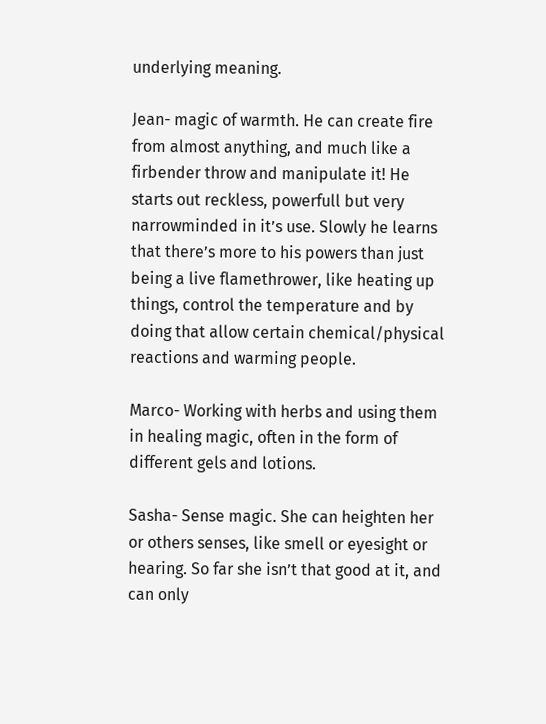underlying meaning.

Jean- magic of warmth. He can create fire from almost anything, and much like a firbender throw and manipulate it! He starts out reckless, powerfull but very narrowminded in it’s use. Slowly he learns that there’s more to his powers than just being a live flamethrower, like heating up things, control the temperature and by doing that allow certain chemical/physical reactions and warming people.

Marco- Working with herbs and using them in healing magic, often in the form of different gels and lotions.

Sasha- Sense magic. She can heighten her or others senses, like smell or eyesight or hearing. So far she isn’t that good at it, and can only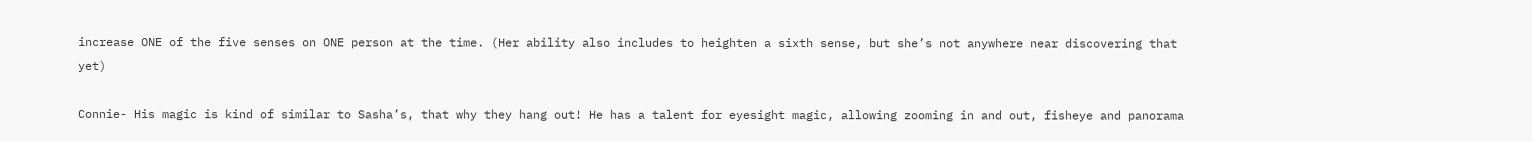increase ONE of the five senses on ONE person at the time. (Her ability also includes to heighten a sixth sense, but she’s not anywhere near discovering that yet)

Connie- His magic is kind of similar to Sasha’s, that why they hang out! He has a talent for eyesight magic, allowing zooming in and out, fisheye and panorama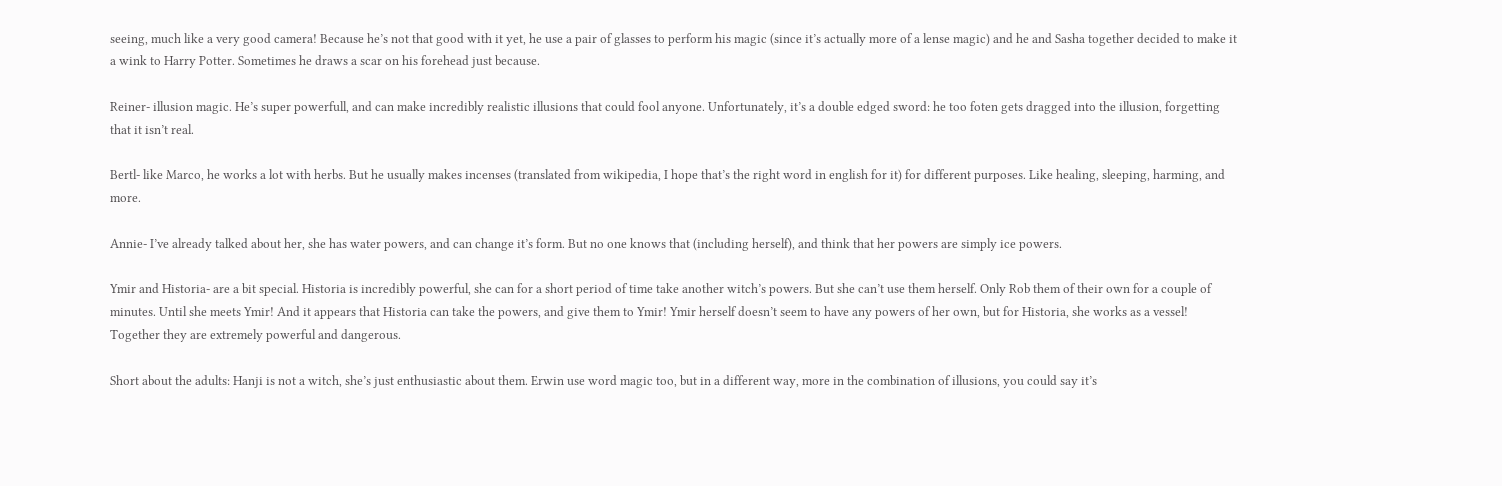seeing, much like a very good camera! Because he’s not that good with it yet, he use a pair of glasses to perform his magic (since it’s actually more of a lense magic) and he and Sasha together decided to make it a wink to Harry Potter. Sometimes he draws a scar on his forehead just because.

Reiner- illusion magic. He’s super powerfull, and can make incredibly realistic illusions that could fool anyone. Unfortunately, it’s a double edged sword: he too foten gets dragged into the illusion, forgetting that it isn’t real.

Bertl- like Marco, he works a lot with herbs. But he usually makes incenses (translated from wikipedia, I hope that’s the right word in english for it) for different purposes. Like healing, sleeping, harming, and more.

Annie- I’ve already talked about her, she has water powers, and can change it’s form. But no one knows that (including herself), and think that her powers are simply ice powers.

Ymir and Historia- are a bit special. Historia is incredibly powerful, she can for a short period of time take another witch’s powers. But she can’t use them herself. Only Rob them of their own for a couple of minutes. Until she meets Ymir! And it appears that Historia can take the powers, and give them to Ymir! Ymir herself doesn’t seem to have any powers of her own, but for Historia, she works as a vessel! Together they are extremely powerful and dangerous.

Short about the adults: Hanji is not a witch, she’s just enthusiastic about them. Erwin use word magic too, but in a different way, more in the combination of illusions, you could say it’s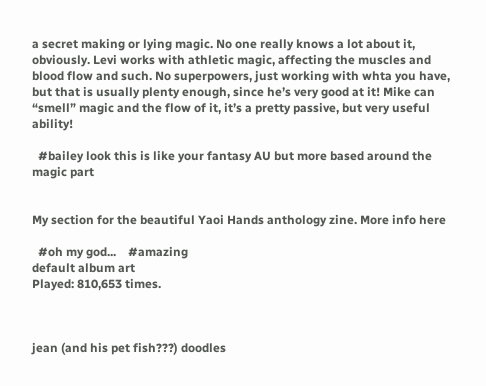a secret making or lying magic. No one really knows a lot about it, obviously. Levi works with athletic magic, affecting the muscles and blood flow and such. No superpowers, just working with whta you have, but that is usually plenty enough, since he’s very good at it! Mike can “smell” magic and the flow of it, it’s a pretty passive, but very useful ability!

  #bailey look this is like your fantasy AU but more based around the magic part


My section for the beautiful Yaoi Hands anthology zine. More info here

  #oh my god...    #amazing
default album art
Played: 810,653 times.



jean (and his pet fish???) doodles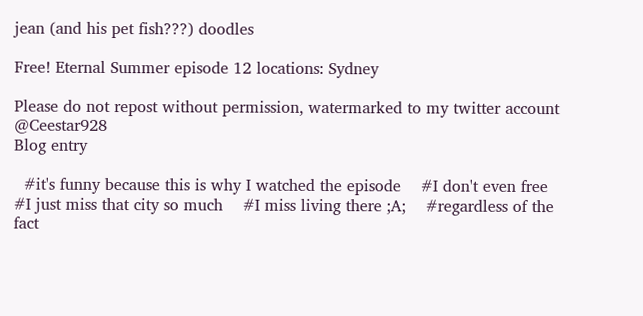jean (and his pet fish???) doodles

Free! Eternal Summer episode 12 locations: Sydney

Please do not repost without permission, watermarked to my twitter account @Ceestar928
Blog entry

  #it's funny because this is why I watched the episode    #I don't even free    #I just miss that city so much    #I miss living there ;A;    #regardless of the fact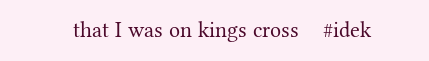that I was on kings cross    #idek